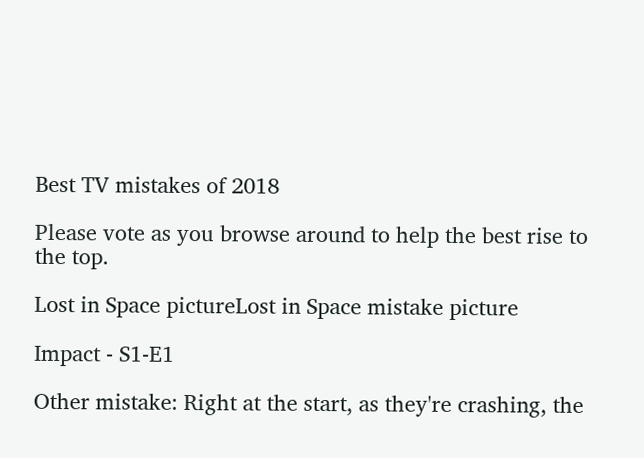Best TV mistakes of 2018

Please vote as you browse around to help the best rise to the top.

Lost in Space pictureLost in Space mistake picture

Impact - S1-E1

Other mistake: Right at the start, as they're crashing, the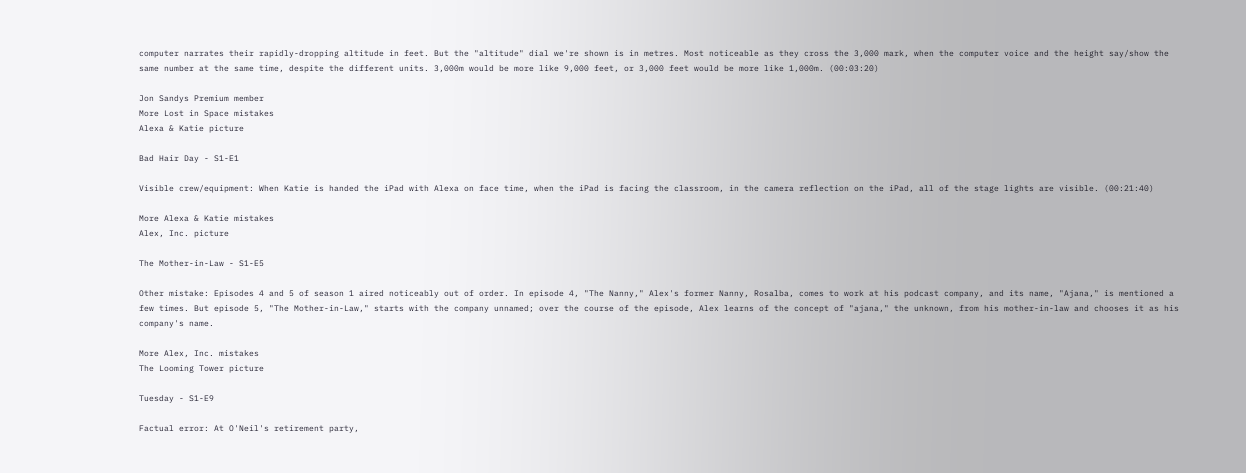computer narrates their rapidly-dropping altitude in feet. But the "altitude" dial we're shown is in metres. Most noticeable as they cross the 3,000 mark, when the computer voice and the height say/show the same number at the same time, despite the different units. 3,000m would be more like 9,000 feet, or 3,000 feet would be more like 1,000m. (00:03:20)

Jon Sandys Premium member
More Lost in Space mistakes
Alexa & Katie picture

Bad Hair Day - S1-E1

Visible crew/equipment: When Katie is handed the iPad with Alexa on face time, when the iPad is facing the classroom, in the camera reflection on the iPad, all of the stage lights are visible. (00:21:40)

More Alexa & Katie mistakes
Alex, Inc. picture

The Mother-in-Law - S1-E5

Other mistake: Episodes 4 and 5 of season 1 aired noticeably out of order. In episode 4, "The Nanny," Alex's former Nanny, Rosalba, comes to work at his podcast company, and its name, "Ajana," is mentioned a few times. But episode 5, "The Mother-in-Law," starts with the company unnamed; over the course of the episode, Alex learns of the concept of "ajana," the unknown, from his mother-in-law and chooses it as his company's name.

More Alex, Inc. mistakes
The Looming Tower picture

Tuesday - S1-E9

Factual error: At O'Neil's retirement party,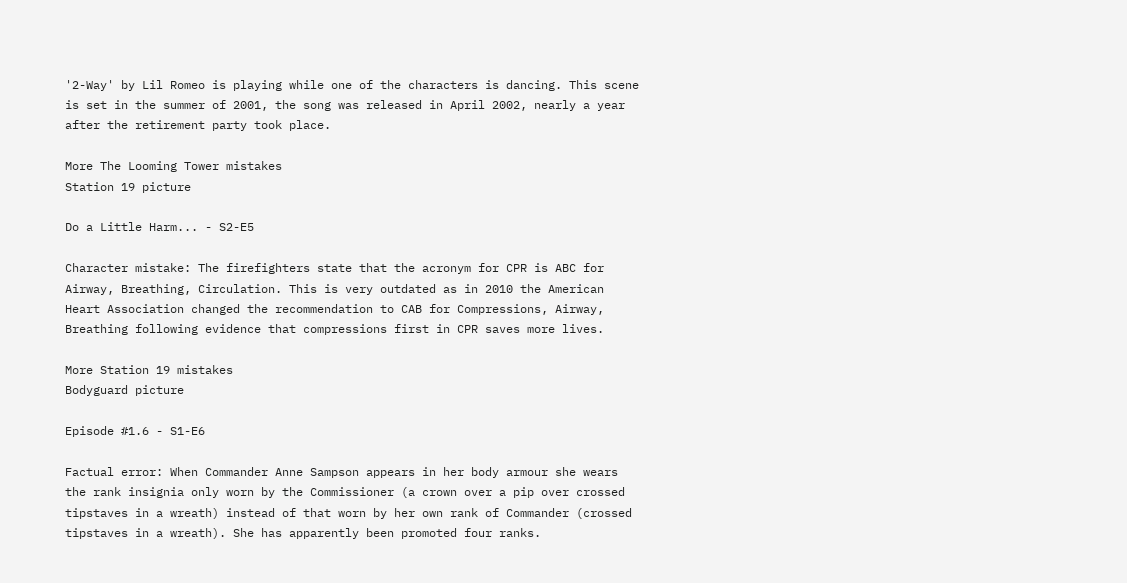'2-Way' by Lil Romeo is playing while one of the characters is dancing. This scene is set in the summer of 2001, the song was released in April 2002, nearly a year after the retirement party took place.

More The Looming Tower mistakes
Station 19 picture

Do a Little Harm... - S2-E5

Character mistake: The firefighters state that the acronym for CPR is ABC for Airway, Breathing, Circulation. This is very outdated as in 2010 the American Heart Association changed the recommendation to CAB for Compressions, Airway, Breathing following evidence that compressions first in CPR saves more lives.

More Station 19 mistakes
Bodyguard picture

Episode #1.6 - S1-E6

Factual error: When Commander Anne Sampson appears in her body armour she wears the rank insignia only worn by the Commissioner (a crown over a pip over crossed tipstaves in a wreath) instead of that worn by her own rank of Commander (crossed tipstaves in a wreath). She has apparently been promoted four ranks.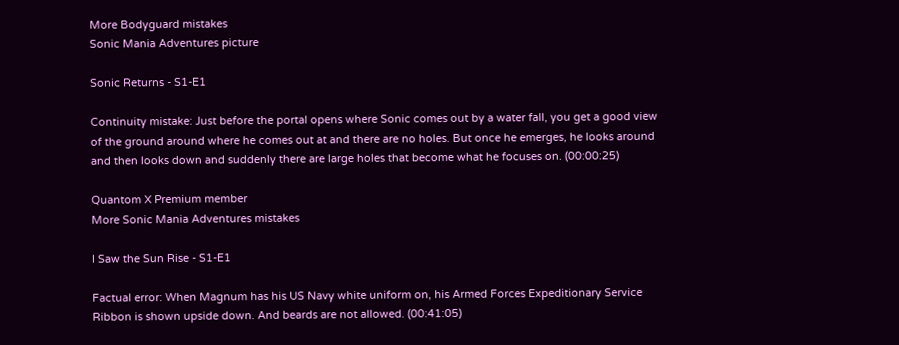More Bodyguard mistakes
Sonic Mania Adventures picture

Sonic Returns - S1-E1

Continuity mistake: Just before the portal opens where Sonic comes out by a water fall, you get a good view of the ground around where he comes out at and there are no holes. But once he emerges, he looks around and then looks down and suddenly there are large holes that become what he focuses on. (00:00:25)

Quantom X Premium member
More Sonic Mania Adventures mistakes

I Saw the Sun Rise - S1-E1

Factual error: When Magnum has his US Navy white uniform on, his Armed Forces Expeditionary Service Ribbon is shown upside down. And beards are not allowed. (00:41:05)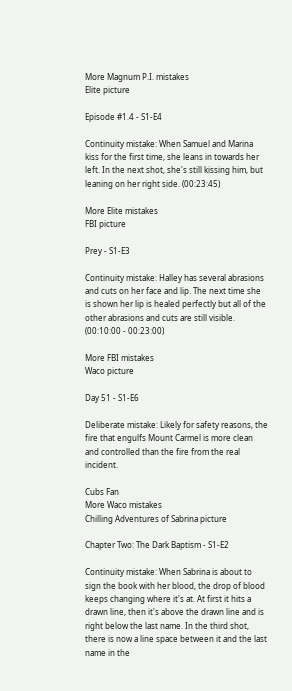More Magnum P.I. mistakes
Elite picture

Episode #1.4 - S1-E4

Continuity mistake: When Samuel and Marina kiss for the first time, she leans in towards her left. In the next shot, she's still kissing him, but leaning on her right side. (00:23:45)

More Elite mistakes
FBI picture

Prey - S1-E3

Continuity mistake: Halley has several abrasions and cuts on her face and lip. The next time she is shown her lip is healed perfectly but all of the other abrasions and cuts are still visible. (00:10:00 - 00:23:00)

More FBI mistakes
Waco picture

Day 51 - S1-E6

Deliberate mistake: Likely for safety reasons, the fire that engulfs Mount Carmel is more clean and controlled than the fire from the real incident.

Cubs Fan
More Waco mistakes
Chilling Adventures of Sabrina picture

Chapter Two: The Dark Baptism - S1-E2

Continuity mistake: When Sabrina is about to sign the book with her blood, the drop of blood keeps changing where it's at. At first it hits a drawn line, then it's above the drawn line and is right below the last name. In the third shot, there is now a line space between it and the last name in the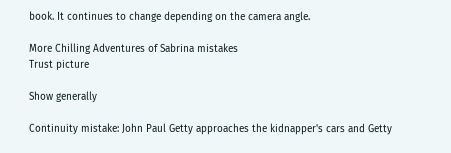book. It continues to change depending on the camera angle.

More Chilling Adventures of Sabrina mistakes
Trust picture

Show generally

Continuity mistake: John Paul Getty approaches the kidnapper's cars and Getty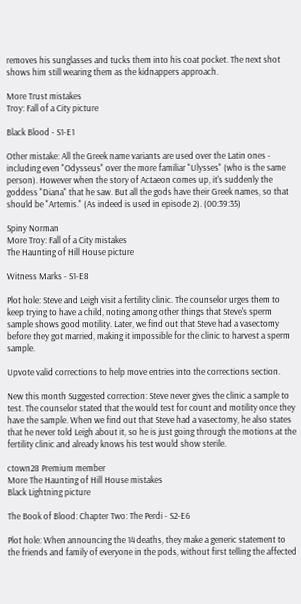removes his sunglasses and tucks them into his coat pocket. The next shot shows him still wearing them as the kidnappers approach.

More Trust mistakes
Troy: Fall of a City picture

Black Blood - S1-E1

Other mistake: All the Greek name variants are used over the Latin ones - including even "Odysseus" over the more familiar "Ulysses" (who is the same person). However when the story of Actaeon comes up, it's suddenly the goddess "Diana" that he saw. But all the gods have their Greek names, so that should be "Artemis." (As indeed is used in episode 2). (00:39:35)

Spiny Norman
More Troy: Fall of a City mistakes
The Haunting of Hill House picture

Witness Marks - S1-E8

Plot hole: Steve and Leigh visit a fertility clinic. The counselor urges them to keep trying to have a child, noting among other things that Steve's sperm sample shows good motility. Later, we find out that Steve had a vasectomy before they got married, making it impossible for the clinic to harvest a sperm sample.

Upvote valid corrections to help move entries into the corrections section.

New this month Suggested correction: Steve never gives the clinic a sample to test. The counselor stated that the would test for count and motility once they have the sample. When we find out that Steve had a vasectomy, he also states that he never told Leigh about it, so he is just going through the motions at the fertility clinic and already knows his test would show sterile.

ctown28 Premium member
More The Haunting of Hill House mistakes
Black Lightning picture

The Book of Blood: Chapter Two: The Perdi - S2-E6

Plot hole: When announcing the 14 deaths, they make a generic statement to the friends and family of everyone in the pods, without first telling the affected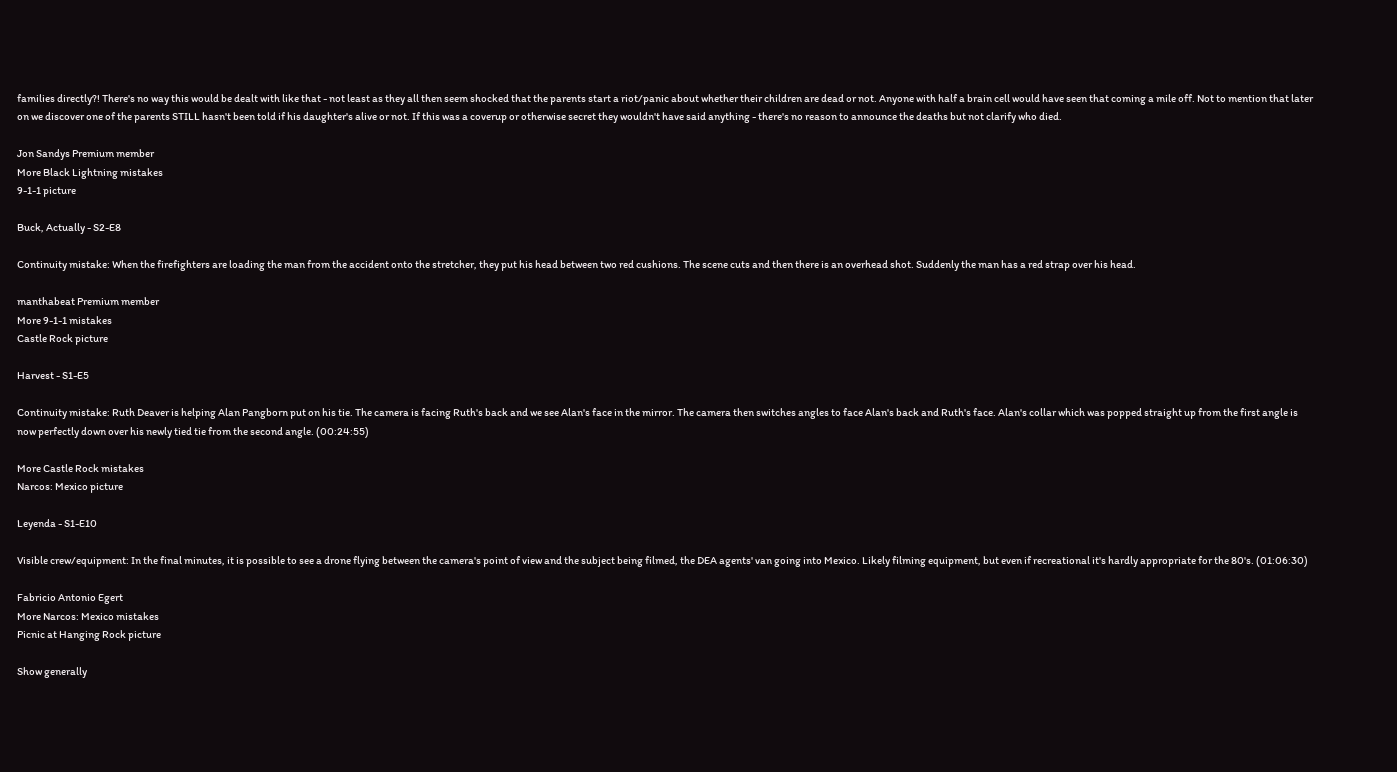families directly?! There's no way this would be dealt with like that - not least as they all then seem shocked that the parents start a riot/panic about whether their children are dead or not. Anyone with half a brain cell would have seen that coming a mile off. Not to mention that later on we discover one of the parents STILL hasn't been told if his daughter's alive or not. If this was a coverup or otherwise secret they wouldn't have said anything - there's no reason to announce the deaths but not clarify who died.

Jon Sandys Premium member
More Black Lightning mistakes
9-1-1 picture

Buck, Actually - S2-E8

Continuity mistake: When the firefighters are loading the man from the accident onto the stretcher, they put his head between two red cushions. The scene cuts and then there is an overhead shot. Suddenly the man has a red strap over his head.

manthabeat Premium member
More 9-1-1 mistakes
Castle Rock picture

Harvest - S1-E5

Continuity mistake: Ruth Deaver is helping Alan Pangborn put on his tie. The camera is facing Ruth's back and we see Alan's face in the mirror. The camera then switches angles to face Alan's back and Ruth's face. Alan's collar which was popped straight up from the first angle is now perfectly down over his newly tied tie from the second angle. (00:24:55)

More Castle Rock mistakes
Narcos: Mexico picture

Leyenda - S1-E10

Visible crew/equipment: In the final minutes, it is possible to see a drone flying between the camera's point of view and the subject being filmed, the DEA agents' van going into Mexico. Likely filming equipment, but even if recreational it's hardly appropriate for the 80's. (01:06:30)

Fabricio Antonio Egert
More Narcos: Mexico mistakes
Picnic at Hanging Rock picture

Show generally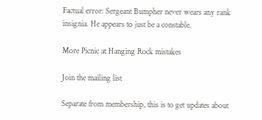Factual error: Sergeant Bumpher never wears any rank insignia. He appears to just be a constable.

More Picnic at Hanging Rock mistakes

Join the mailing list

Separate from membership, this is to get updates about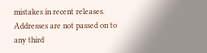mistakes in recent releases. Addresses are not passed on to any third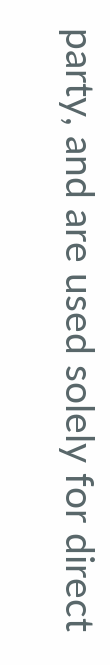party, and are used solely for direct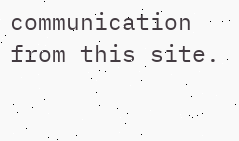communication from this site.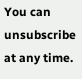You can unsubscribe at any time.